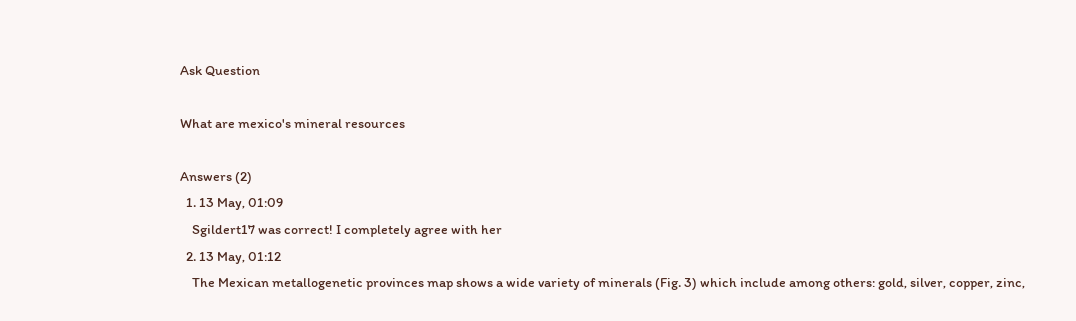Ask Question

What are mexico's mineral resources

Answers (2)
  1. 13 May, 01:09
    Sgildert17 was correct! I completely agree with her
  2. 13 May, 01:12
    The Mexican metallogenetic provinces map shows a wide variety of minerals (Fig. 3) which include among others: gold, silver, copper, zinc,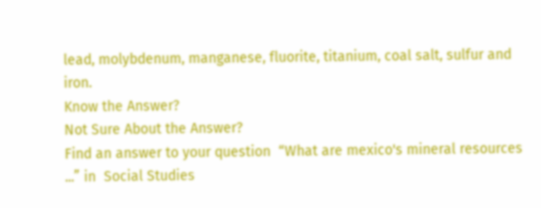lead, molybdenum, manganese, fluorite, titanium, coal salt, sulfur and iron.
Know the Answer?
Not Sure About the Answer?
Find an answer to your question  “What are mexico's mineral resources ...” in  Social Studies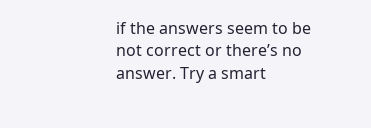if the answers seem to be not correct or there’s no answer. Try a smart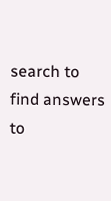search to find answers to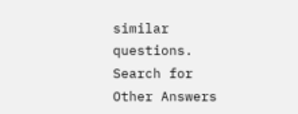similar questions.
Search for Other Answers